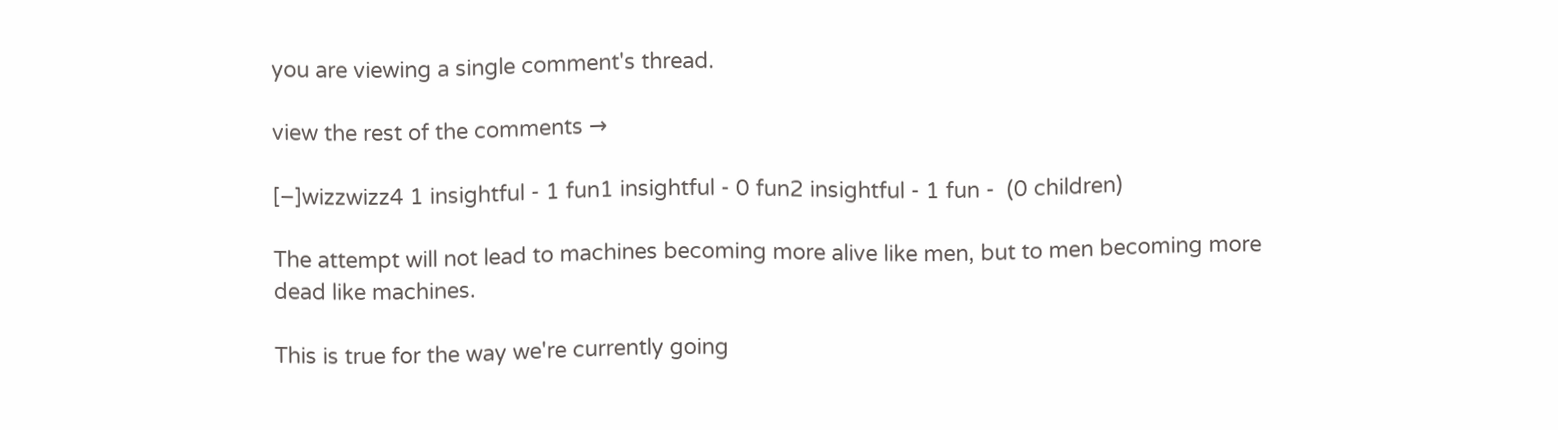you are viewing a single comment's thread.

view the rest of the comments →

[–]wizzwizz4 1 insightful - 1 fun1 insightful - 0 fun2 insightful - 1 fun -  (0 children)

The attempt will not lead to machines becoming more alive like men, but to men becoming more dead like machines.

This is true for the way we're currently going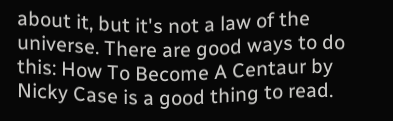about it, but it's not a law of the universe. There are good ways to do this: How To Become A Centaur by Nicky Case is a good thing to read.